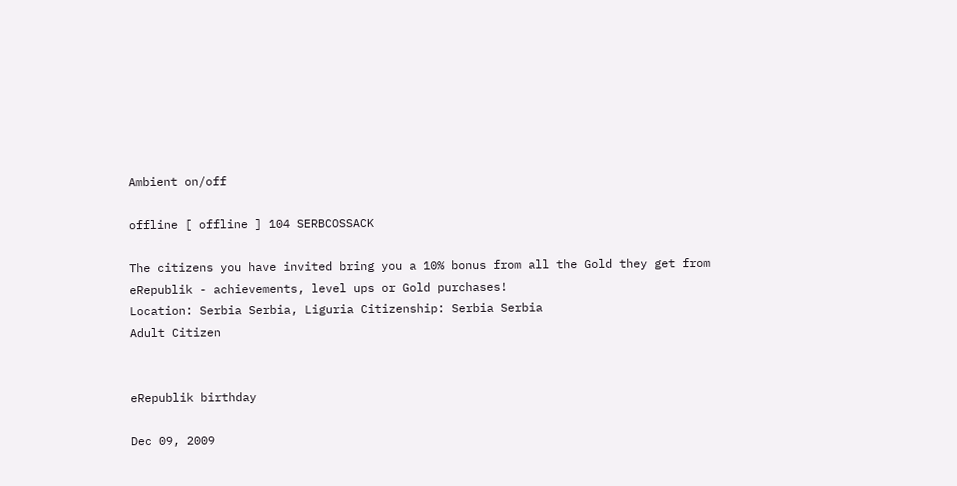Ambient on/off

offline [ offline ] 104 SERBCOSSACK

The citizens you have invited bring you a 10% bonus from all the Gold they get from eRepublik - achievements, level ups or Gold purchases!
Location: Serbia Serbia, Liguria Citizenship: Serbia Serbia
Adult Citizen


eRepublik birthday

Dec 09, 2009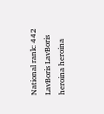National rank: 442
LavBoris LavBoris
heroina heroina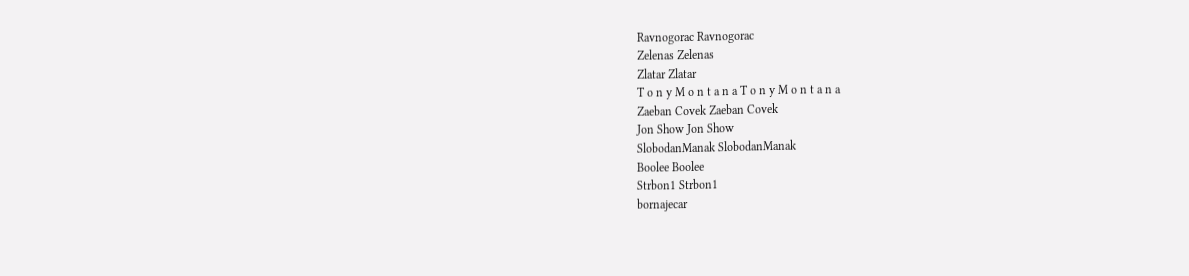Ravnogorac Ravnogorac
Zelenas Zelenas
Zlatar Zlatar
T o n y M o n t a n a T o n y M o n t a n a
Zaeban Covek Zaeban Covek
Jon Show Jon Show
SlobodanManak SlobodanManak
Boolee Boolee
Strbon1 Strbon1
bornajecar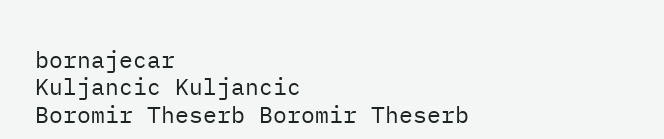bornajecar
Kuljancic Kuljancic
Boromir Theserb Boromir Theserb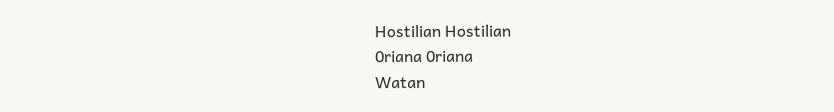Hostilian Hostilian
0riana 0riana
Watan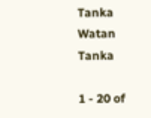Tanka Watan Tanka

1 - 20 of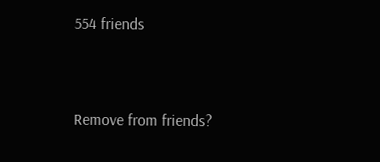554 friends


Remove from friends?